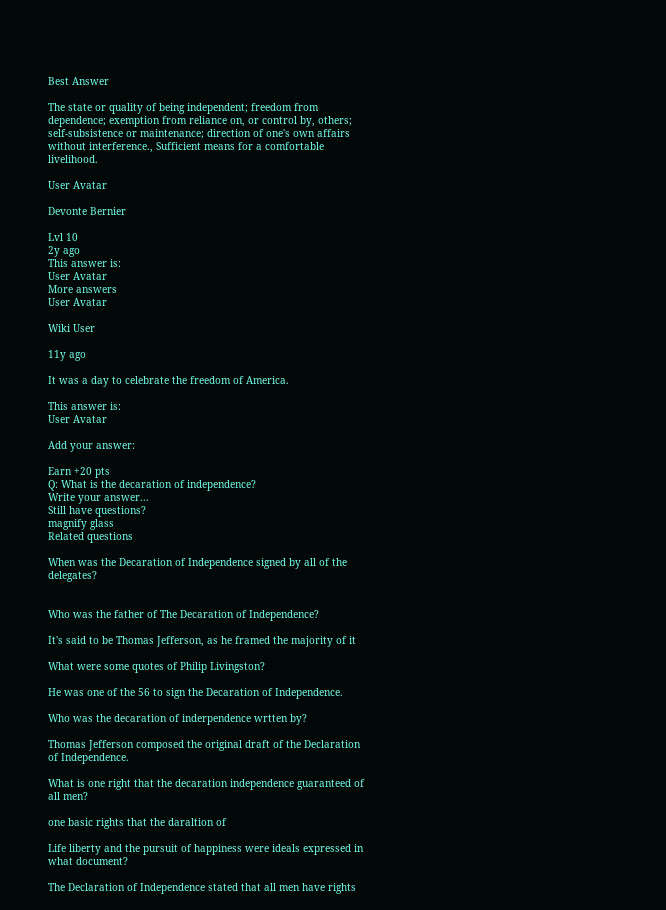Best Answer

The state or quality of being independent; freedom from dependence; exemption from reliance on, or control by, others; self-subsistence or maintenance; direction of one's own affairs without interference., Sufficient means for a comfortable livelihood.

User Avatar

Devonte Bernier

Lvl 10
2y ago
This answer is:
User Avatar
More answers
User Avatar

Wiki User

11y ago

It was a day to celebrate the freedom of America.

This answer is:
User Avatar

Add your answer:

Earn +20 pts
Q: What is the decaration of independence?
Write your answer...
Still have questions?
magnify glass
Related questions

When was the Decaration of Independence signed by all of the delegates?


Who was the father of The Decaration of Independence?

It's said to be Thomas Jefferson, as he framed the majority of it

What were some quotes of Philip Livingston?

He was one of the 56 to sign the Decaration of Independence.

Who was the decaration of inderpendence wrtten by?

Thomas Jefferson composed the original draft of the Declaration of Independence.

What is one right that the decaration independence guaranteed of all men?

one basic rights that the daraltion of

Life liberty and the pursuit of happiness were ideals expressed in what document?

The Declaration of Independence stated that all men have rights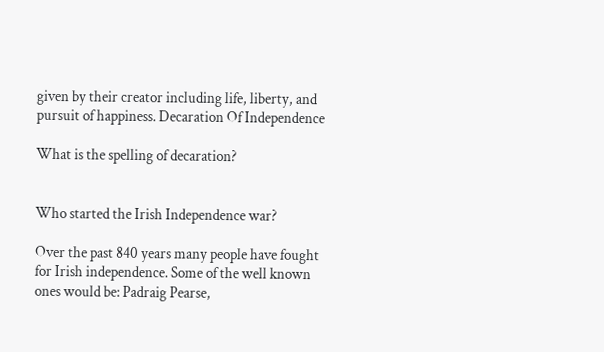given by their creator including life, liberty, and pursuit of happiness. Decaration Of Independence

What is the spelling of decaration?


Who started the Irish Independence war?

Over the past 840 years many people have fought for Irish independence. Some of the well known ones would be: Padraig Pearse,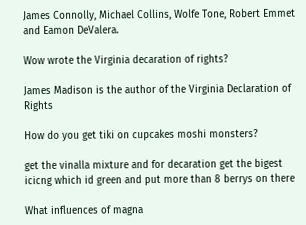James Connolly, Michael Collins, Wolfe Tone, Robert Emmet and Eamon DeValera.

Wow wrote the Virginia decaration of rights?

James Madison is the author of the Virginia Declaration of Rights

How do you get tiki on cupcakes moshi monsters?

get the vinalla mixture and for decaration get the bigest icicng which id green and put more than 8 berrys on there

What influences of magna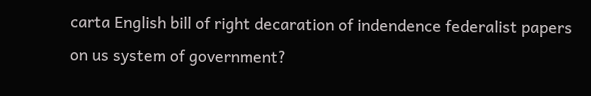carta English bill of right decaration of indendence federalist papers on us system of government?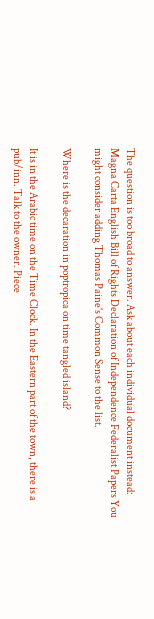The question is too broad to answer. Ask about each individual document instead: Magna Carta English Bill of Rights Declaration of Independence Federalist Papers You might consider adding Thomas Paine's Common Sense to the list.

Where is the decaration in poptropica on time tangled island?

It is in the Arabic time on the Time Clock. In the Eastern part of the town, there is a pub/inn. Talk to the owner. Piece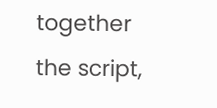together the script,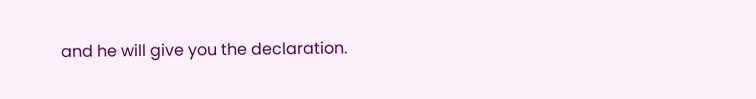and he will give you the declaration.